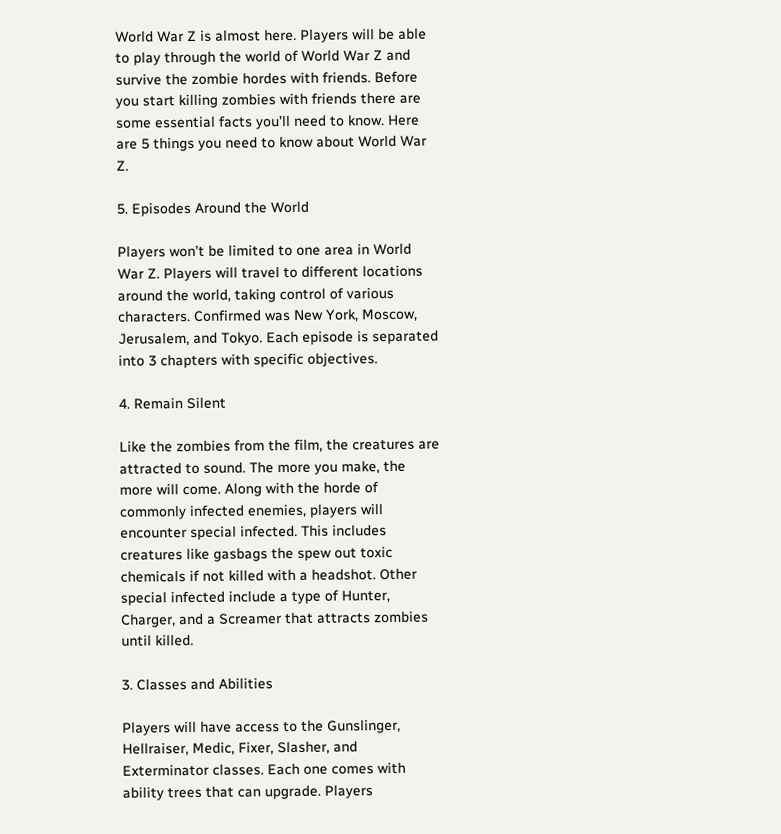World War Z is almost here. Players will be able to play through the world of World War Z and survive the zombie hordes with friends. Before you start killing zombies with friends there are some essential facts you’ll need to know. Here are 5 things you need to know about World War Z.

5. Episodes Around the World

Players won’t be limited to one area in World War Z. Players will travel to different locations around the world, taking control of various characters. Confirmed was New York, Moscow, Jerusalem, and Tokyo. Each episode is separated into 3 chapters with specific objectives.

4. Remain Silent

Like the zombies from the film, the creatures are attracted to sound. The more you make, the more will come. Along with the horde of commonly infected enemies, players will encounter special infected. This includes creatures like gasbags the spew out toxic chemicals if not killed with a headshot. Other special infected include a type of Hunter, Charger, and a Screamer that attracts zombies until killed.

3. Classes and Abilities

Players will have access to the Gunslinger, Hellraiser, Medic, Fixer, Slasher, and Exterminator classes. Each one comes with ability trees that can upgrade. Players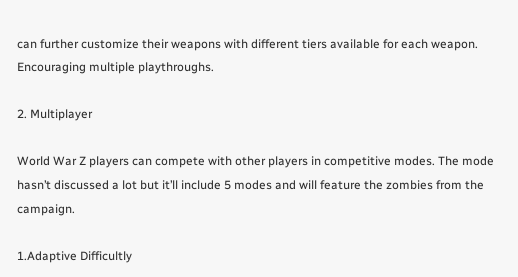can further customize their weapons with different tiers available for each weapon. Encouraging multiple playthroughs.

2. Multiplayer

World War Z players can compete with other players in competitive modes. The mode hasn’t discussed a lot but it’ll include 5 modes and will feature the zombies from the campaign.

1.Adaptive Difficultly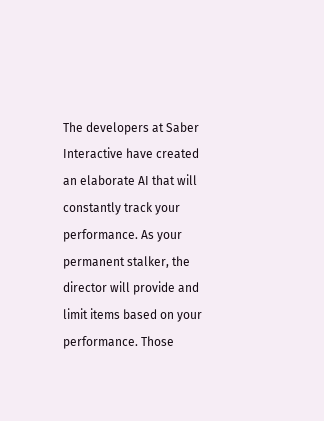The developers at Saber Interactive have created an elaborate AI that will constantly track your performance. As your permanent stalker, the director will provide and limit items based on your performance. Those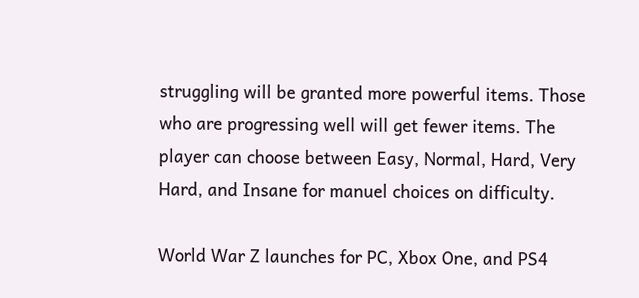struggling will be granted more powerful items. Those who are progressing well will get fewer items. The player can choose between Easy, Normal, Hard, Very Hard, and Insane for manuel choices on difficulty.

World War Z launches for PC, Xbox One, and PS4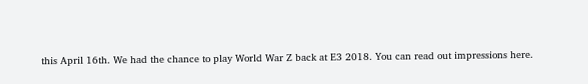this April 16th. We had the chance to play World War Z back at E3 2018. You can read out impressions here.